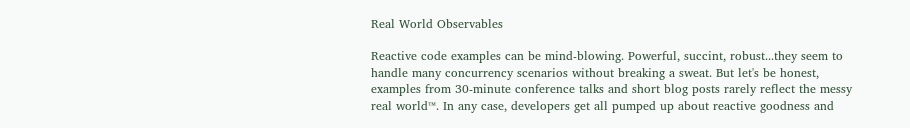Real World Observables

Reactive code examples can be mind-blowing. Powerful, succint, robust...they seem to handle many concurrency scenarios without breaking a sweat. But let's be honest, examples from 30-minute conference talks and short blog posts rarely reflect the messy real world™. In any case, developers get all pumped up about reactive goodness and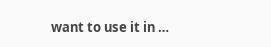want to use it in …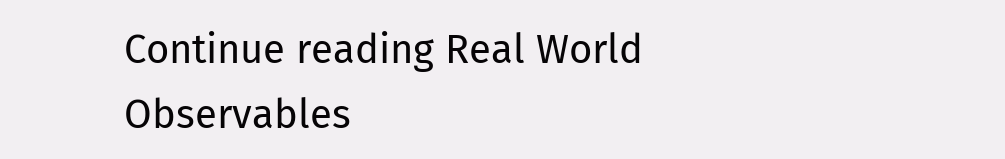Continue reading Real World Observables